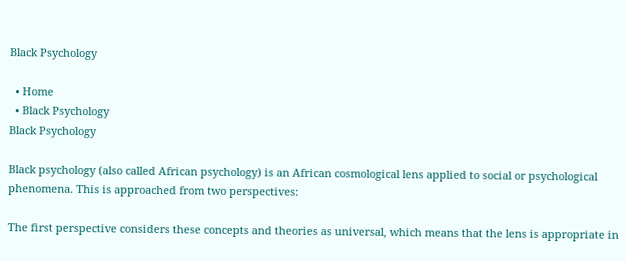Black Psychology

  • Home
  • Black Psychology
Black Psychology

Black psychology (also called African psychology) is an African cosmological lens applied to social or psychological phenomena. This is approached from two perspectives:

The first perspective considers these concepts and theories as universal, which means that the lens is appropriate in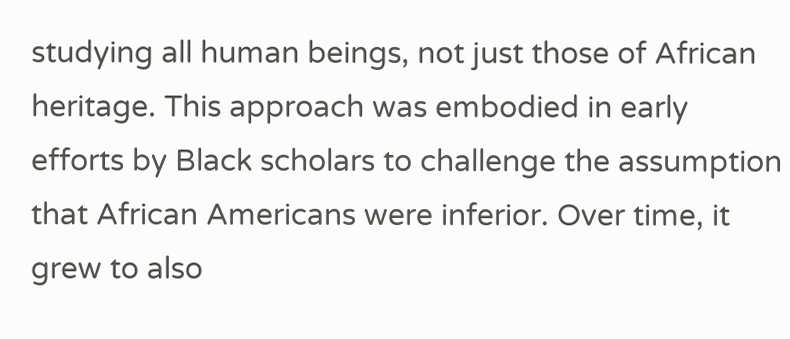studying all human beings, not just those of African heritage. This approach was embodied in early efforts by Black scholars to challenge the assumption that African Americans were inferior. Over time, it grew to also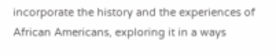incorporate the history and the experiences of African Americans, exploring it in a ways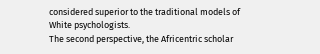considered superior to the traditional models of White psychologists.
The second perspective, the Africentric scholar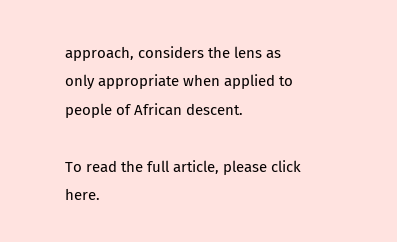approach, considers the lens as only appropriate when applied to people of African descent.

To read the full article, please click here.